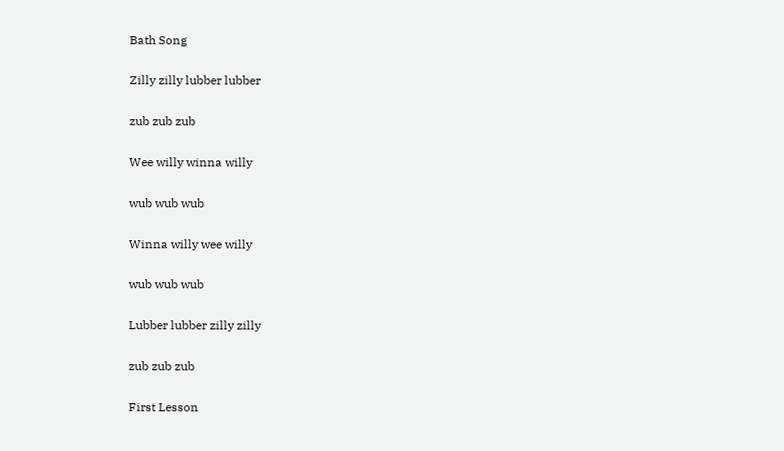Bath Song

Zilly zilly lubber lubber

zub zub zub

Wee willy winna willy

wub wub wub

Winna willy wee willy

wub wub wub

Lubber lubber zilly zilly

zub zub zub

First Lesson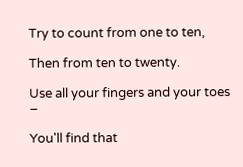Try to count from one to ten,

Then from ten to twenty.

Use all your fingers and your toes –

You'll find that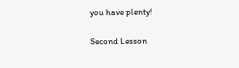you have plenty!

Second Lesson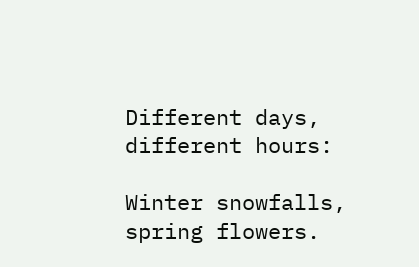Different days, different hours:

Winter snowfalls, spring flowers.